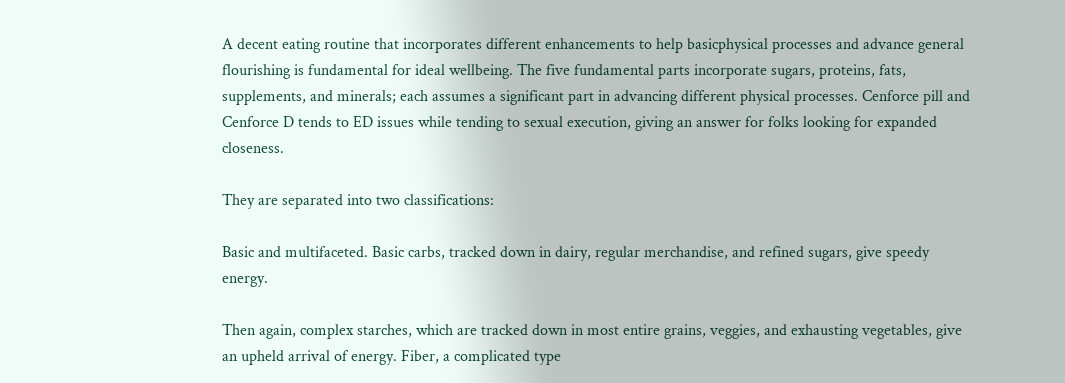A decent eating routine that incorporates different enhancements to help basicphysical processes and advance general flourishing is fundamental for ideal wellbeing. The five fundamental parts incorporate sugars, proteins, fats, supplements, and minerals; each assumes a significant part in advancing different physical processes. Cenforce pill and Cenforce D tends to ED issues while tending to sexual execution, giving an answer for folks looking for expanded closeness.

They are separated into two classifications:

Basic and multifaceted. Basic carbs, tracked down in dairy, regular merchandise, and refined sugars, give speedy energy.

Then again, complex starches, which are tracked down in most entire grains, veggies, and exhausting vegetables, give an upheld arrival of energy. Fiber, a complicated type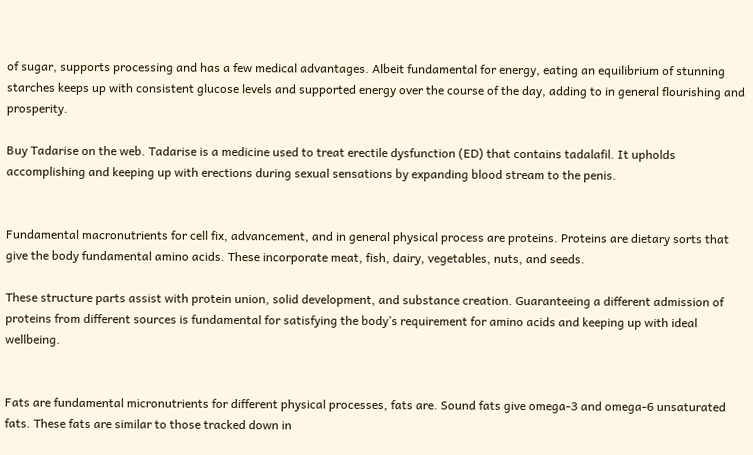of sugar, supports processing and has a few medical advantages. Albeit fundamental for energy, eating an equilibrium of stunning starches keeps up with consistent glucose levels and supported energy over the course of the day, adding to in general flourishing and prosperity.

Buy Tadarise on the web. Tadarise is a medicine used to treat erectile dysfunction (ED) that contains tadalafil. It upholds accomplishing and keeping up with erections during sexual sensations by expanding blood stream to the penis.


Fundamental macronutrients for cell fix, advancement, and in general physical process are proteins. Proteins are dietary sorts that give the body fundamental amino acids. These incorporate meat, fish, dairy, vegetables, nuts, and seeds.

These structure parts assist with protein union, solid development, and substance creation. Guaranteeing a different admission of proteins from different sources is fundamental for satisfying the body’s requirement for amino acids and keeping up with ideal wellbeing.


Fats are fundamental micronutrients for different physical processes, fats are. Sound fats give omega-3 and omega-6 unsaturated fats. These fats are similar to those tracked down in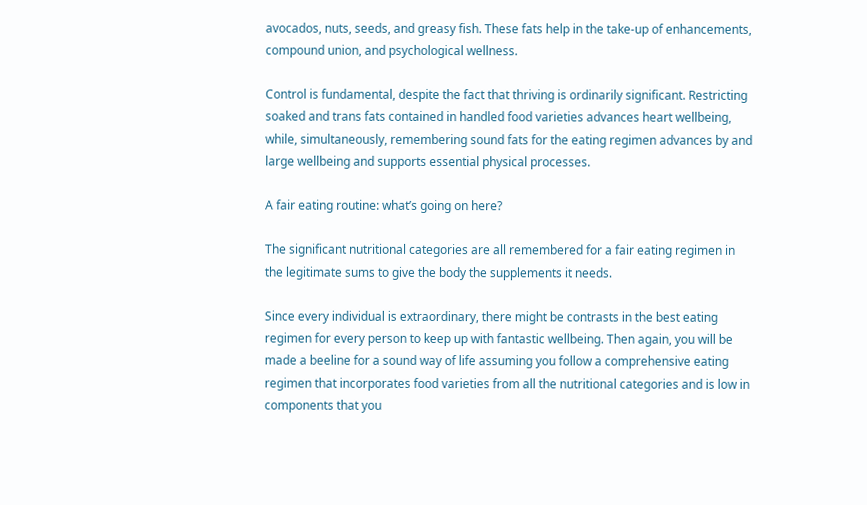avocados, nuts, seeds, and greasy fish. These fats help in the take-up of enhancements, compound union, and psychological wellness.

Control is fundamental, despite the fact that thriving is ordinarily significant. Restricting soaked and trans fats contained in handled food varieties advances heart wellbeing, while, simultaneously, remembering sound fats for the eating regimen advances by and large wellbeing and supports essential physical processes.

A fair eating routine: what’s going on here?

The significant nutritional categories are all remembered for a fair eating regimen in the legitimate sums to give the body the supplements it needs.

Since every individual is extraordinary, there might be contrasts in the best eating regimen for every person to keep up with fantastic wellbeing. Then again, you will be made a beeline for a sound way of life assuming you follow a comprehensive eating regimen that incorporates food varieties from all the nutritional categories and is low in components that you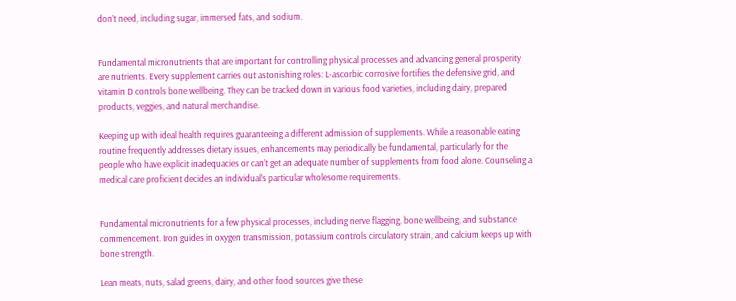don’t need, including sugar, immersed fats, and sodium.


Fundamental micronutrients that are important for controlling physical processes and advancing general prosperity are nutrients. Every supplement carries out astonishing roles: L-ascorbic corrosive fortifies the defensive grid, and vitamin D controls bone wellbeing. They can be tracked down in various food varieties, including dairy, prepared products, veggies, and natural merchandise.

Keeping up with ideal health requires guaranteeing a different admission of supplements. While a reasonable eating routine frequently addresses dietary issues, enhancements may periodically be fundamental, particularly for the people who have explicit inadequacies or can’t get an adequate number of supplements from food alone. Counseling a medical care proficient decides an individual’s particular wholesome requirements.


Fundamental micronutrients for a few physical processes, including nerve flagging, bone wellbeing, and substance commencement. Iron guides in oxygen transmission, potassium controls circulatory strain, and calcium keeps up with bone strength.

Lean meats, nuts, salad greens, dairy, and other food sources give these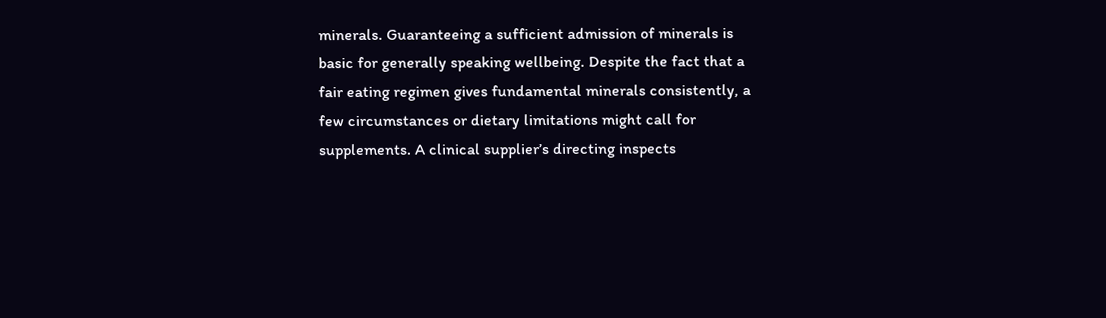minerals. Guaranteeing a sufficient admission of minerals is basic for generally speaking wellbeing. Despite the fact that a fair eating regimen gives fundamental minerals consistently, a few circumstances or dietary limitations might call for supplements. A clinical supplier’s directing inspects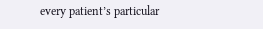every patient’s particular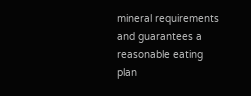mineral requirements and guarantees a reasonable eating plan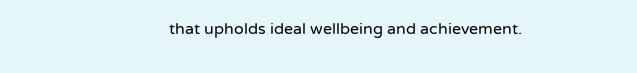that upholds ideal wellbeing and achievement.